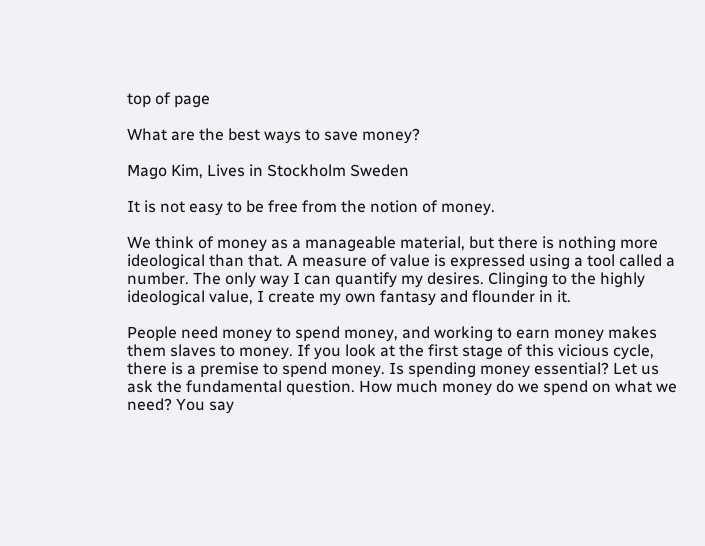top of page

What are the best ways to save money?

Mago Kim, Lives in Stockholm Sweden

It is not easy to be free from the notion of money.

We think of money as a manageable material, but there is nothing more ideological than that. A measure of value is expressed using a tool called a number. The only way I can quantify my desires. Clinging to the highly ideological value, I create my own fantasy and flounder in it.

People need money to spend money, and working to earn money makes them slaves to money. If you look at the first stage of this vicious cycle, there is a premise to spend money. Is spending money essential? Let us ask the fundamental question. How much money do we spend on what we need? You say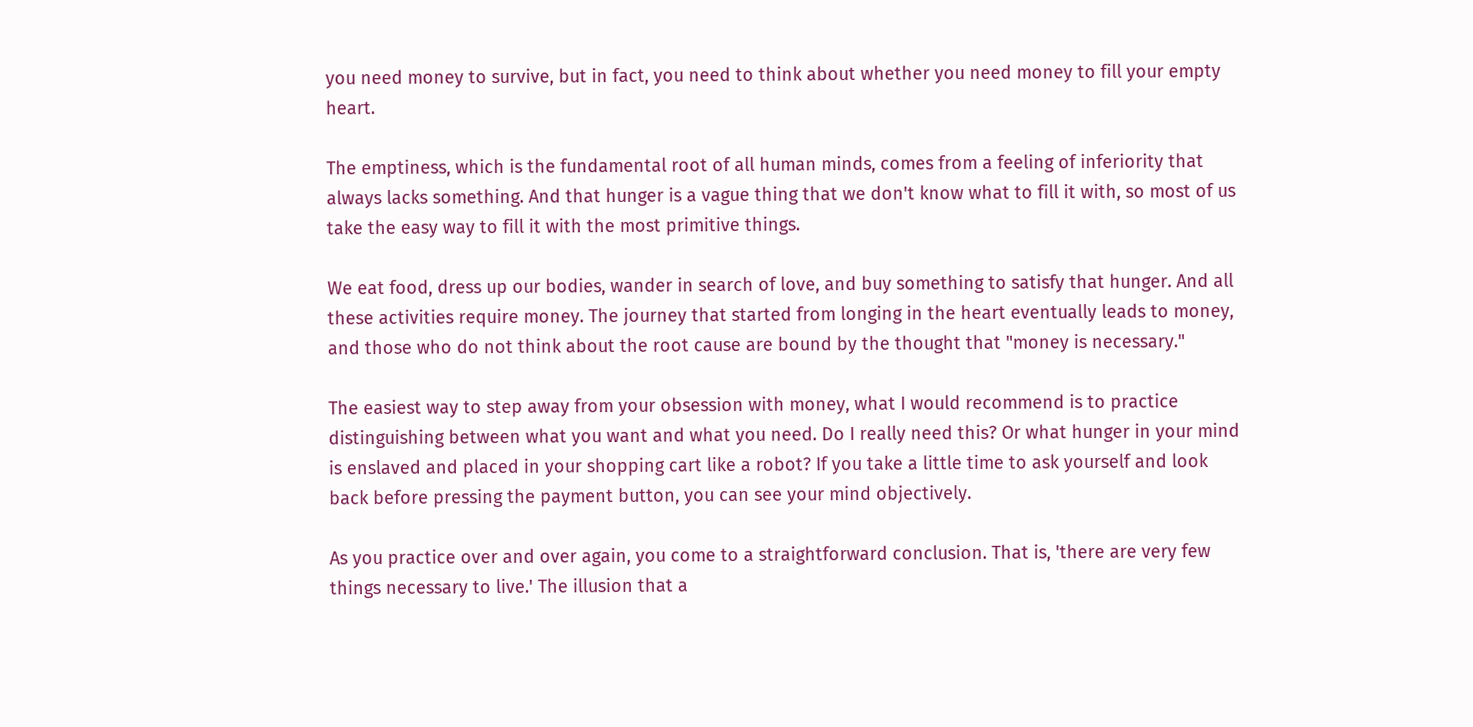you need money to survive, but in fact, you need to think about whether you need money to fill your empty heart.

The emptiness, which is the fundamental root of all human minds, comes from a feeling of inferiority that always lacks something. And that hunger is a vague thing that we don't know what to fill it with, so most of us take the easy way to fill it with the most primitive things.

We eat food, dress up our bodies, wander in search of love, and buy something to satisfy that hunger. And all these activities require money. The journey that started from longing in the heart eventually leads to money, and those who do not think about the root cause are bound by the thought that "money is necessary."

The easiest way to step away from your obsession with money, what I would recommend is to practice distinguishing between what you want and what you need. Do I really need this? Or what hunger in your mind is enslaved and placed in your shopping cart like a robot? If you take a little time to ask yourself and look back before pressing the payment button, you can see your mind objectively.

As you practice over and over again, you come to a straightforward conclusion. That is, 'there are very few things necessary to live.' The illusion that a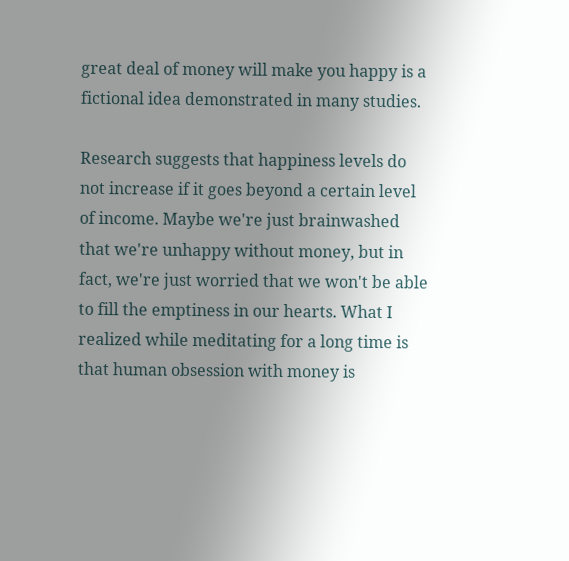great deal of money will make you happy is a fictional idea demonstrated in many studies.

Research suggests that happiness levels do not increase if it goes beyond a certain level of income. Maybe we're just brainwashed that we're unhappy without money, but in fact, we're just worried that we won't be able to fill the emptiness in our hearts. What I realized while meditating for a long time is that human obsession with money is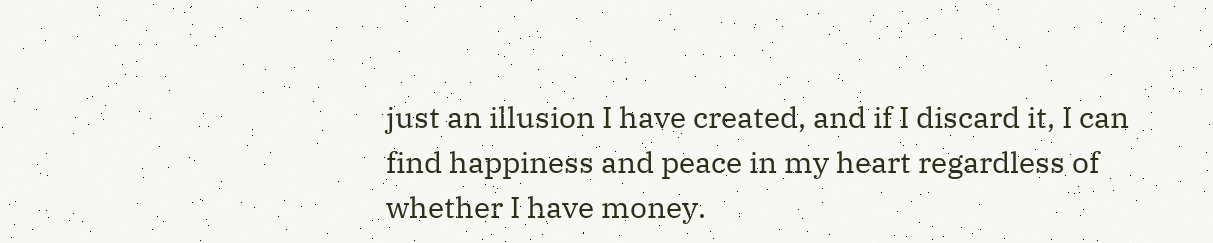just an illusion I have created, and if I discard it, I can find happiness and peace in my heart regardless of whether I have money.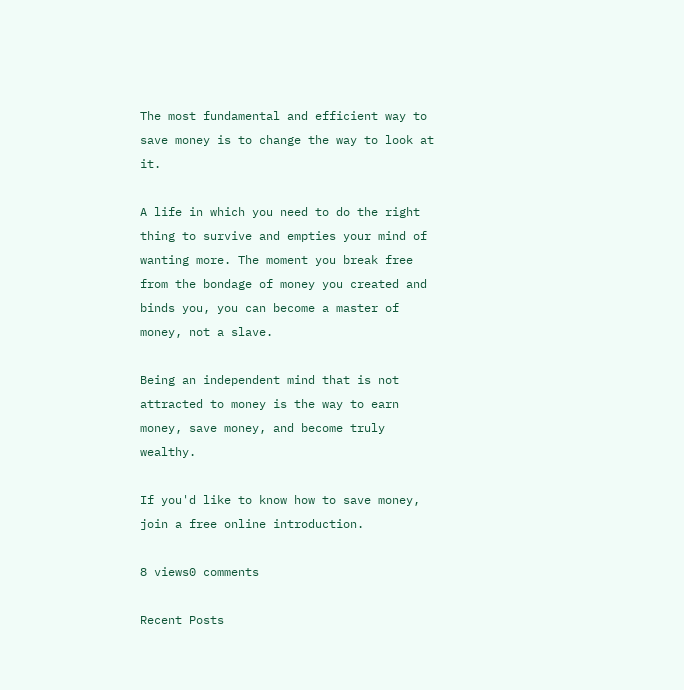The most fundamental and efficient way to save money is to change the way to look at it.

A life in which you need to do the right thing to survive and empties your mind of wanting more. The moment you break free from the bondage of money you created and binds you, you can become a master of money, not a slave.

Being an independent mind that is not attracted to money is the way to earn money, save money, and become truly wealthy.

If you'd like to know how to save money, join a free online introduction.

8 views0 comments

Recent Posts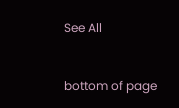See All


bottom of page